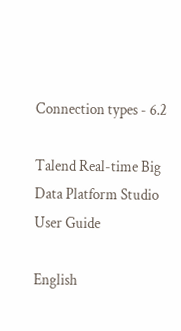Connection types - 6.2

Talend Real-time Big Data Platform Studio User Guide

English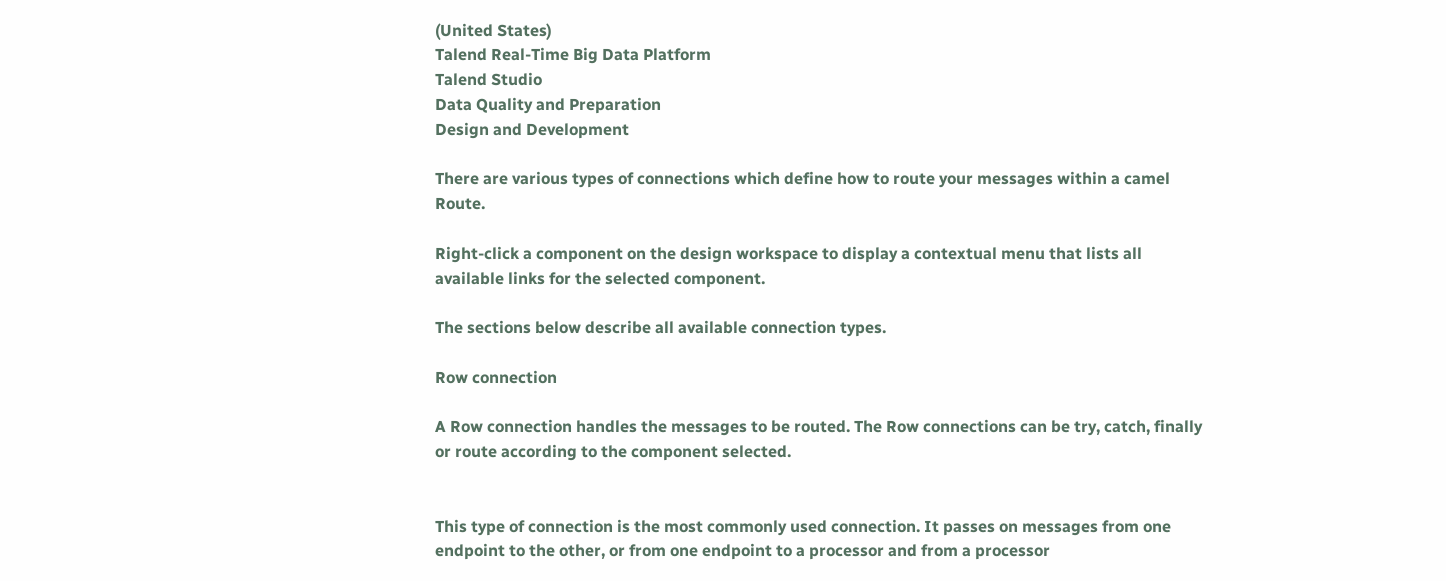(United States)
Talend Real-Time Big Data Platform
Talend Studio
Data Quality and Preparation
Design and Development

There are various types of connections which define how to route your messages within a camel Route.

Right-click a component on the design workspace to display a contextual menu that lists all available links for the selected component.

The sections below describe all available connection types.

Row connection

A Row connection handles the messages to be routed. The Row connections can be try, catch, finally or route according to the component selected.


This type of connection is the most commonly used connection. It passes on messages from one endpoint to the other, or from one endpoint to a processor and from a processor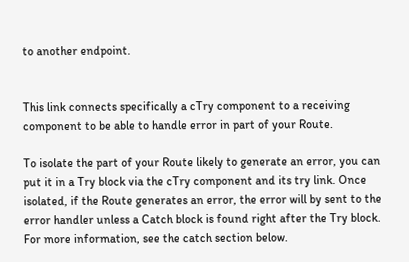to another endpoint.


This link connects specifically a cTry component to a receiving component to be able to handle error in part of your Route.

To isolate the part of your Route likely to generate an error, you can put it in a Try block via the cTry component and its try link. Once isolated, if the Route generates an error, the error will by sent to the error handler unless a Catch block is found right after the Try block. For more information, see the catch section below.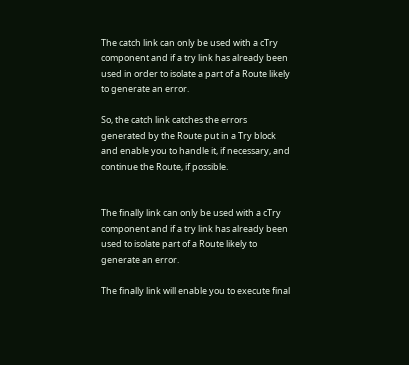The catch link can only be used with a cTry component and if a try link has already been used in order to isolate a part of a Route likely to generate an error.

So, the catch link catches the errors generated by the Route put in a Try block and enable you to handle it, if necessary, and continue the Route, if possible.


The finally link can only be used with a cTry component and if a try link has already been used to isolate part of a Route likely to generate an error.

The finally link will enable you to execute final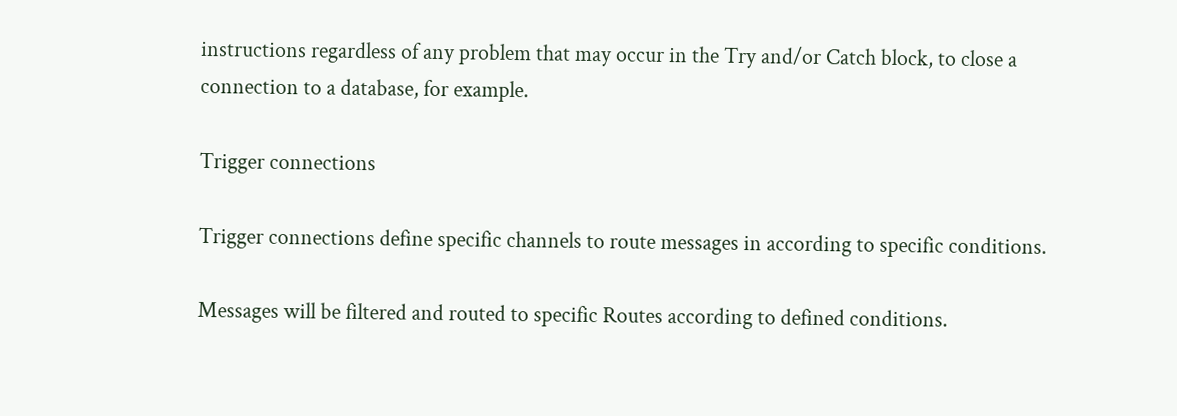instructions regardless of any problem that may occur in the Try and/or Catch block, to close a connection to a database, for example.

Trigger connections

Trigger connections define specific channels to route messages in according to specific conditions.

Messages will be filtered and routed to specific Routes according to defined conditions.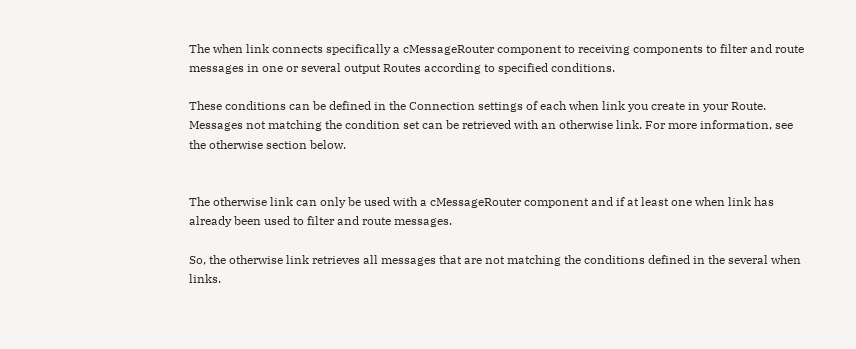The when link connects specifically a cMessageRouter component to receiving components to filter and route messages in one or several output Routes according to specified conditions.

These conditions can be defined in the Connection settings of each when link you create in your Route. Messages not matching the condition set can be retrieved with an otherwise link. For more information, see the otherwise section below.


The otherwise link can only be used with a cMessageRouter component and if at least one when link has already been used to filter and route messages.

So, the otherwise link retrieves all messages that are not matching the conditions defined in the several when links.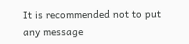It is recommended not to put any message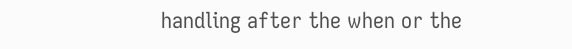handling after the when or the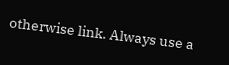otherwise link. Always use a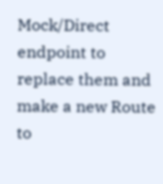Mock/Direct endpoint to replace them and make a new Route to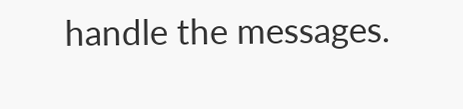handle the messages.